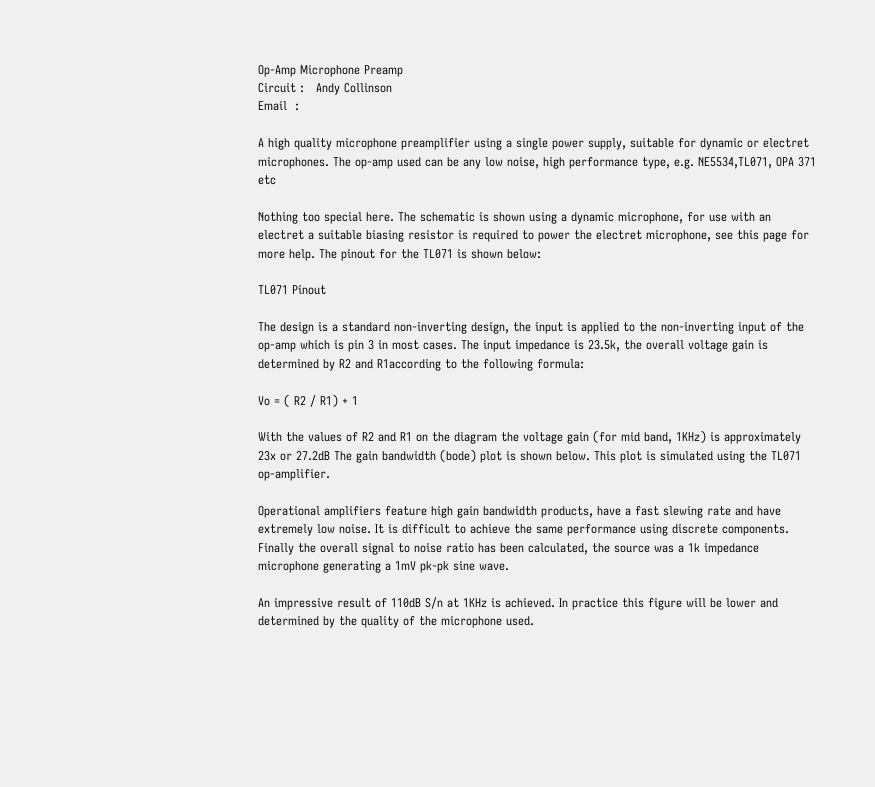Op-Amp Microphone Preamp
Circuit :   Andy Collinson
Email  :

A high quality microphone preamplifier using a single power supply, suitable for dynamic or electret microphones. The op-amp used can be any low noise, high performance type, e.g. NE5534,TL071, OPA 371 etc

Nothing too special here. The schematic is shown using a dynamic microphone, for use with an electret a suitable biasing resistor is required to power the electret microphone, see this page for more help. The pinout for the TL071 is shown below:

TL071 Pinout

The design is a standard non-inverting design, the input is applied to the non-inverting input of the op-amp which is pin 3 in most cases. The input impedance is 23.5k, the overall voltage gain is determined by R2 and R1according to the following formula:

Vo = ( R2 / R1) + 1

With the values of R2 and R1 on the diagram the voltage gain (for mid band, 1KHz) is approximately 23x or 27.2dB The gain bandwidth (bode) plot is shown below. This plot is simulated using the TL071 op-amplifier.

Operational amplifiers feature high gain bandwidth products, have a fast slewing rate and have extremely low noise. It is difficult to achieve the same performance using discrete components. Finally the overall signal to noise ratio has been calculated, the source was a 1k impedance microphone generating a 1mV pk-pk sine wave.

An impressive result of 110dB S/n at 1KHz is achieved. In practice this figure will be lower and determined by the quality of the microphone used.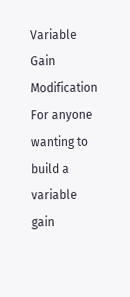Variable Gain Modification
For anyone wanting to build a variable gain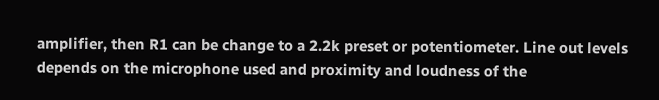amplifier, then R1 can be change to a 2.2k preset or potentiometer. Line out levels depends on the microphone used and proximity and loudness of the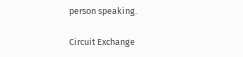person speaking.

Circuit Exchange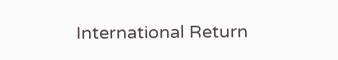International Return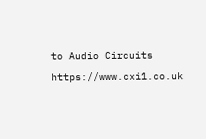to Audio Circuits https://www.cxi1.co.uk